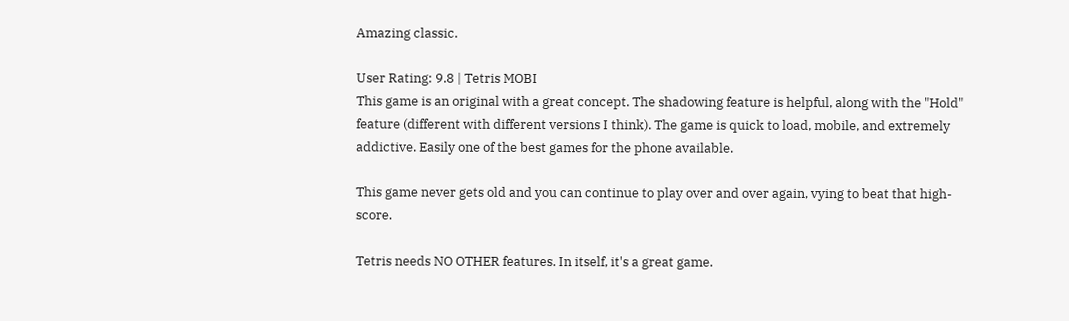Amazing classic.

User Rating: 9.8 | Tetris MOBI
This game is an original with a great concept. The shadowing feature is helpful, along with the "Hold" feature (different with different versions I think). The game is quick to load, mobile, and extremely addictive. Easily one of the best games for the phone available.

This game never gets old and you can continue to play over and over again, vying to beat that high-score.

Tetris needs NO OTHER features. In itself, it's a great game.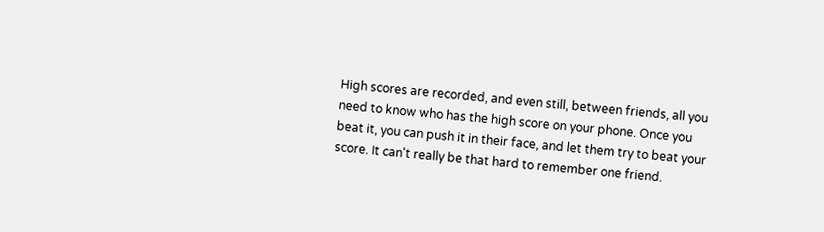High scores are recorded, and even still, between friends, all you need to know who has the high score on your phone. Once you beat it, you can push it in their face, and let them try to beat your score. It can't really be that hard to remember one friend.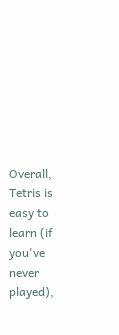Overall, Tetris is easy to learn (if you've never played),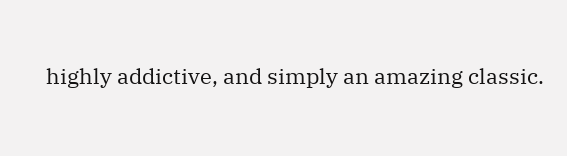highly addictive, and simply an amazing classic.